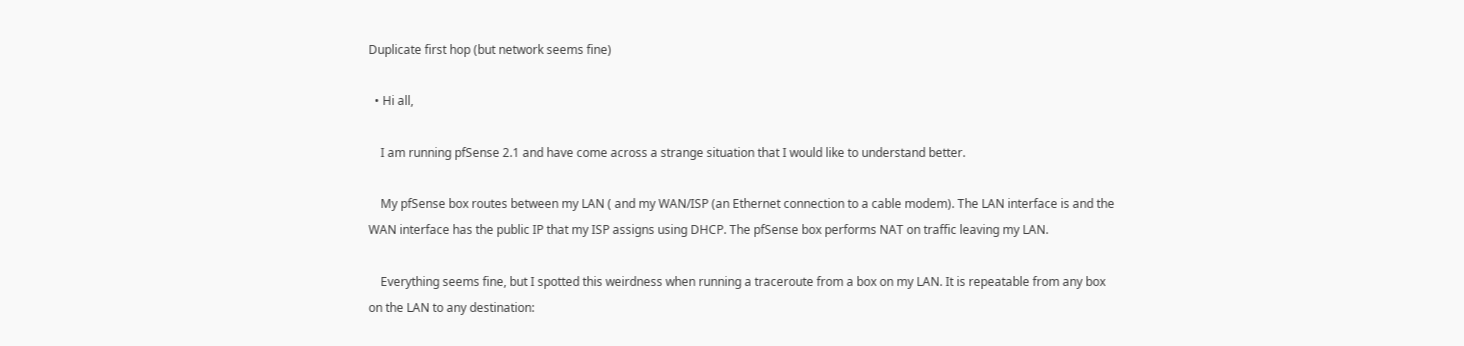Duplicate first hop (but network seems fine)

  • Hi all,

    I am running pfSense 2.1 and have come across a strange situation that I would like to understand better.

    My pfSense box routes between my LAN ( and my WAN/ISP (an Ethernet connection to a cable modem). The LAN interface is and the WAN interface has the public IP that my ISP assigns using DHCP. The pfSense box performs NAT on traffic leaving my LAN.

    Everything seems fine, but I spotted this weirdness when running a traceroute from a box on my LAN. It is repeatable from any box on the LAN to any destination: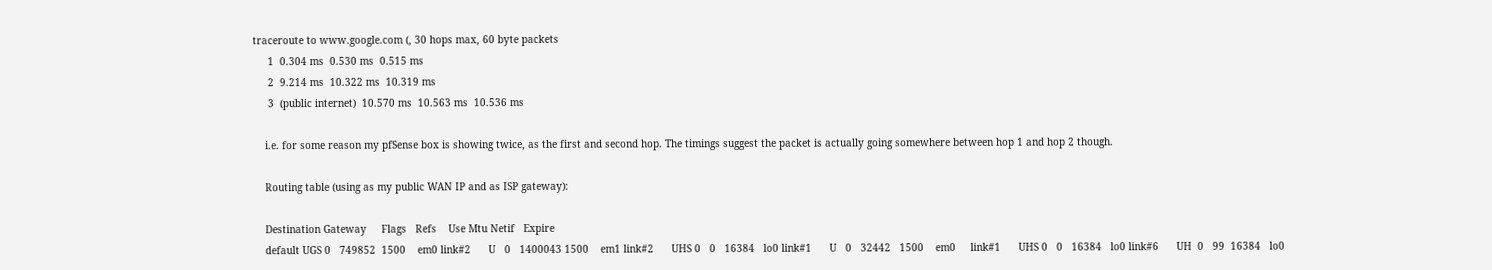traceroute to www.google.com (, 30 hops max, 60 byte packets
     1  0.304 ms  0.530 ms  0.515 ms
     2  9.214 ms  10.322 ms  10.319 ms
     3  (public internet)  10.570 ms  10.563 ms  10.536 ms

    i.e. for some reason my pfSense box is showing twice, as the first and second hop. The timings suggest the packet is actually going somewhere between hop 1 and hop 2 though.

    Routing table (using as my public WAN IP and as ISP gateway):

    Destination Gateway     Flags   Refs    Use Mtu Netif   Expire
    default UGS 0   749852  1500    em0 link#2      U   0   1400043 1500    em1 link#2      UHS 0   0   16384   lo0 link#1      U   0   32442   1500    em0     link#1      UHS 0   0   16384   lo0 link#6      UH  0   99  16384   lo0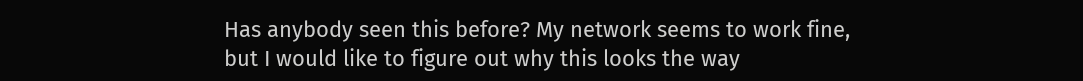Has anybody seen this before? My network seems to work fine, but I would like to figure out why this looks the way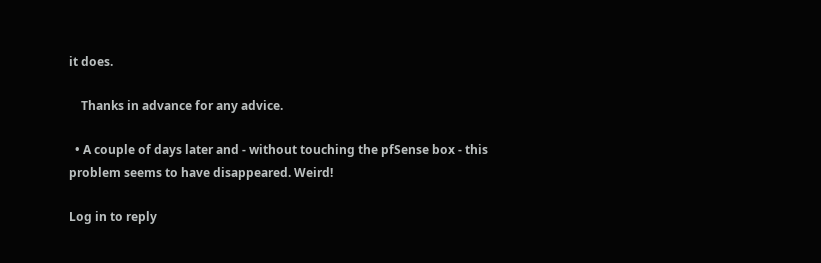it does.

    Thanks in advance for any advice.

  • A couple of days later and - without touching the pfSense box - this problem seems to have disappeared. Weird!

Log in to reply